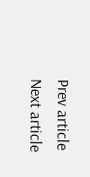Prev article
Next article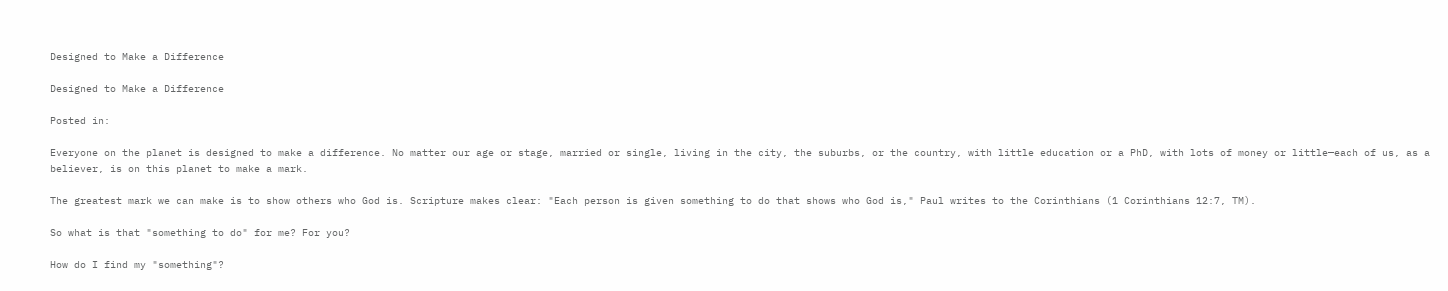Designed to Make a Difference

Designed to Make a Difference

Posted in:

Everyone on the planet is designed to make a difference. No matter our age or stage, married or single, living in the city, the suburbs, or the country, with little education or a PhD, with lots of money or little—each of us, as a believer, is on this planet to make a mark.

The greatest mark we can make is to show others who God is. Scripture makes clear: "Each person is given something to do that shows who God is," Paul writes to the Corinthians (1 Corinthians 12:7, TM).

So what is that "something to do" for me? For you?

How do I find my "something"?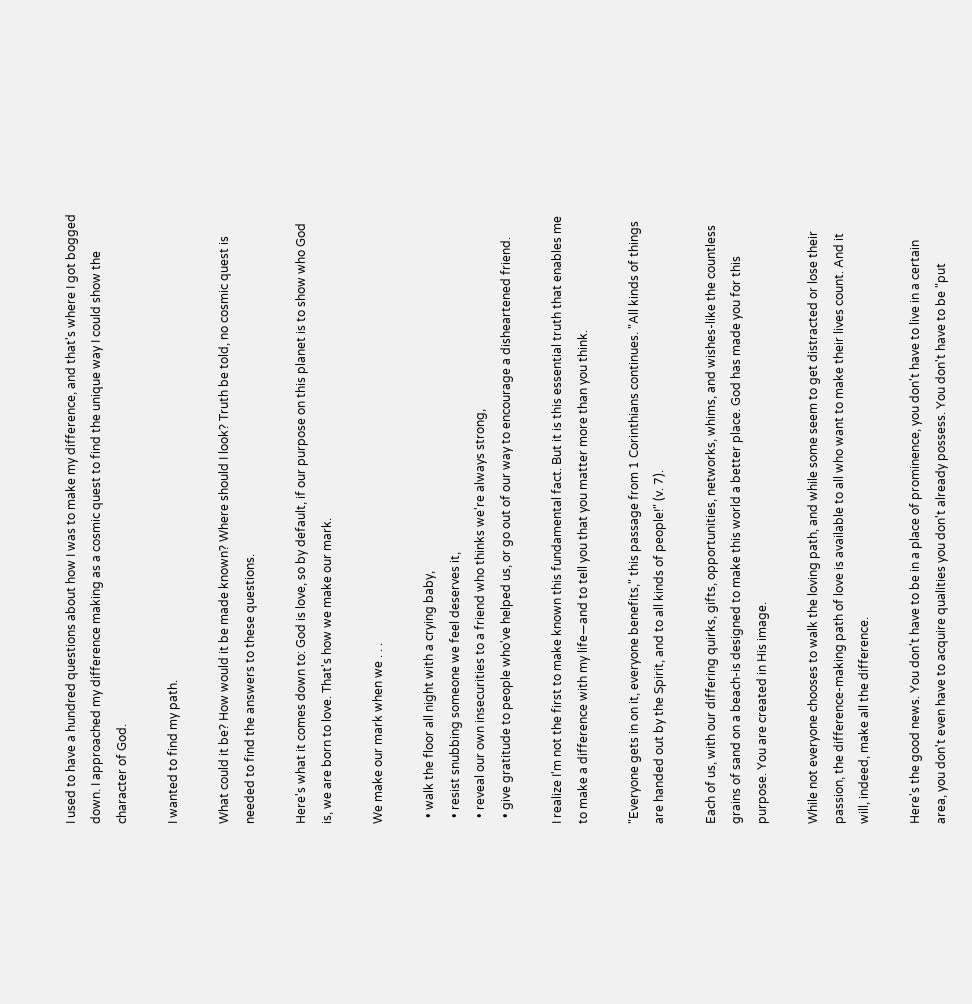I used to have a hundred questions about how I was to make my difference, and that's where I got bogged down. I approached my difference making as a cosmic quest to find the unique way I could show the character of God.

I wanted to find my path.

What could it be? How would it be made known? Where should I look? Truth be told, no cosmic quest is needed to find the answers to these questions.

Here's what it comes down to: God is love, so by default, if our purpose on this planet is to show who God is, we are born to love. That's how we make our mark.

We make our mark when we . . .

  • walk the floor all night with a crying baby,
  • resist snubbing someone we feel deserves it,
  • reveal our own insecurities to a friend who thinks we're always strong,
  • give gratitude to people who've helped us, or go out of our way to encourage a disheartened friend.

I realize I'm not the first to make known this fundamental fact. But it is this essential truth that enables me to make a difference with my life—and to tell you that you matter more than you think.

"Everyone gets in on it, everyone benefits," this passage from 1 Corinthians continues. "All kinds of things are handed out by the Spirit, and to all kinds of people!" (v. 7).

Each of us, with our differing quirks, gifts, opportunities, networks, whims, and wishes-like the countless grains of sand on a beach-is designed to make this world a better place. God has made you for this purpose. You are created in His image.

While not everyone chooses to walk the loving path, and while some seem to get distracted or lose their passion, the difference-making path of love is available to all who want to make their lives count. And it will, indeed, make all the difference.

Here's the good news. You don't have to be in a place of prominence, you don't have to live in a certain area, you don't even have to acquire qualities you don't already possess. You don't have to be "put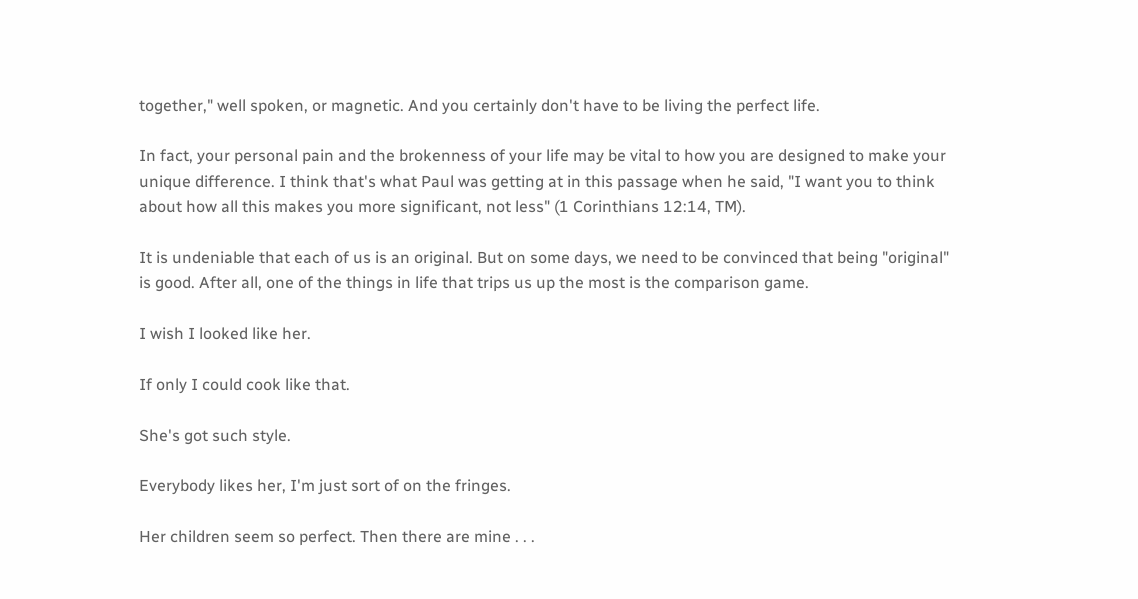together," well spoken, or magnetic. And you certainly don't have to be living the perfect life.

In fact, your personal pain and the brokenness of your life may be vital to how you are designed to make your unique difference. I think that's what Paul was getting at in this passage when he said, "I want you to think about how all this makes you more significant, not less" (1 Corinthians 12:14, TM).

It is undeniable that each of us is an original. But on some days, we need to be convinced that being "original" is good. After all, one of the things in life that trips us up the most is the comparison game.

I wish I looked like her.

If only I could cook like that.

She's got such style.

Everybody likes her, I'm just sort of on the fringes.

Her children seem so perfect. Then there are mine . . .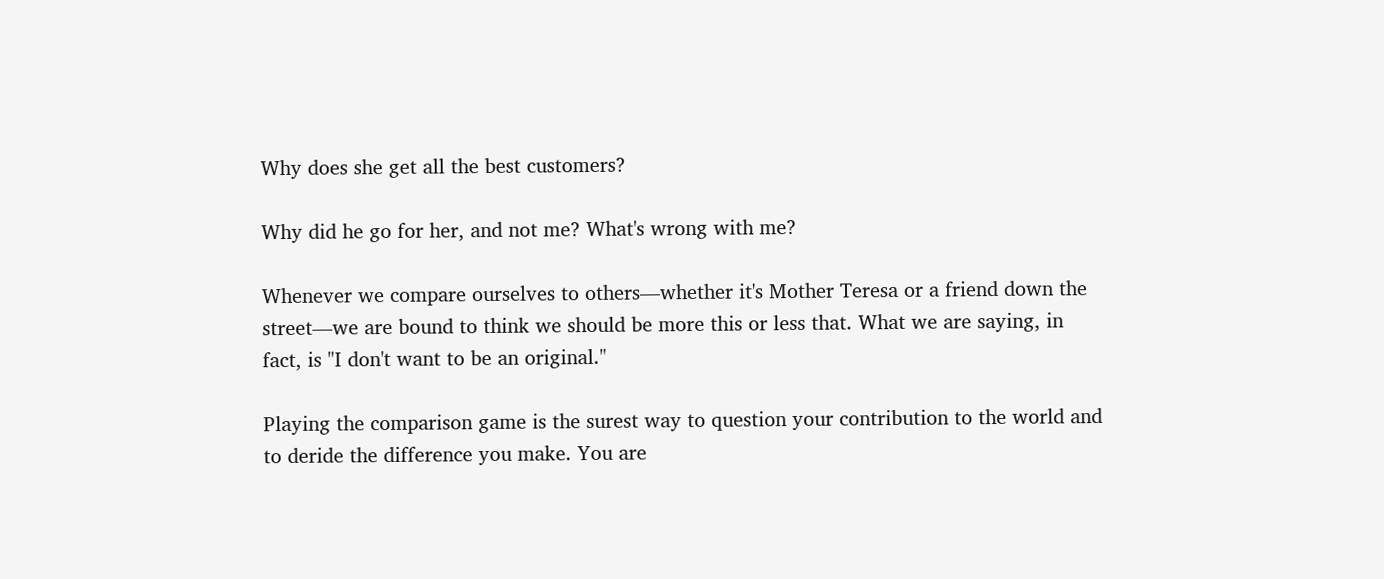Why does she get all the best customers?

Why did he go for her, and not me? What's wrong with me?

Whenever we compare ourselves to others—whether it's Mother Teresa or a friend down the street—we are bound to think we should be more this or less that. What we are saying, in fact, is "I don't want to be an original."

Playing the comparison game is the surest way to question your contribution to the world and to deride the difference you make. You are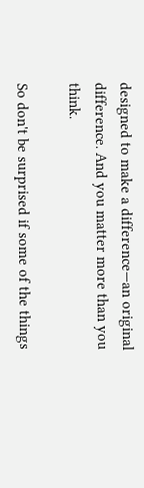designed to make a difference—an original difference. And you matter more than you think.

So don't be surprised if some of the things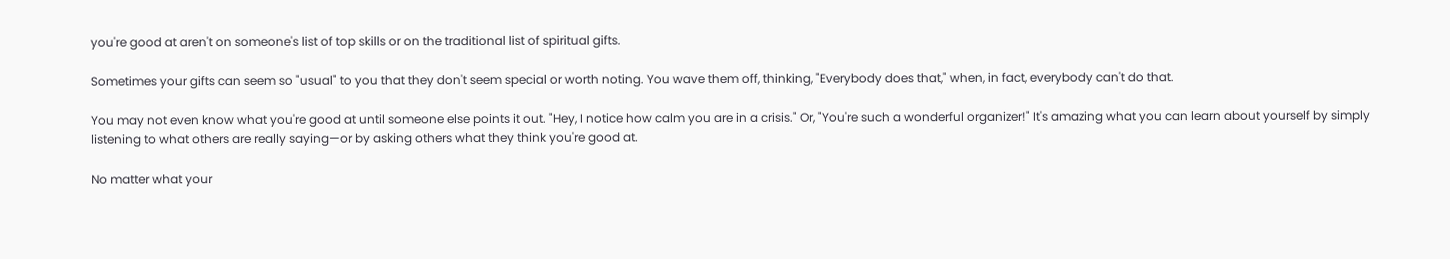you're good at aren't on someone's list of top skills or on the traditional list of spiritual gifts.

Sometimes your gifts can seem so "usual" to you that they don't seem special or worth noting. You wave them off, thinking, "Everybody does that," when, in fact, everybody can't do that.

You may not even know what you're good at until someone else points it out. "Hey, I notice how calm you are in a crisis." Or, "You're such a wonderful organizer!" It's amazing what you can learn about yourself by simply listening to what others are really saying—or by asking others what they think you're good at.

No matter what your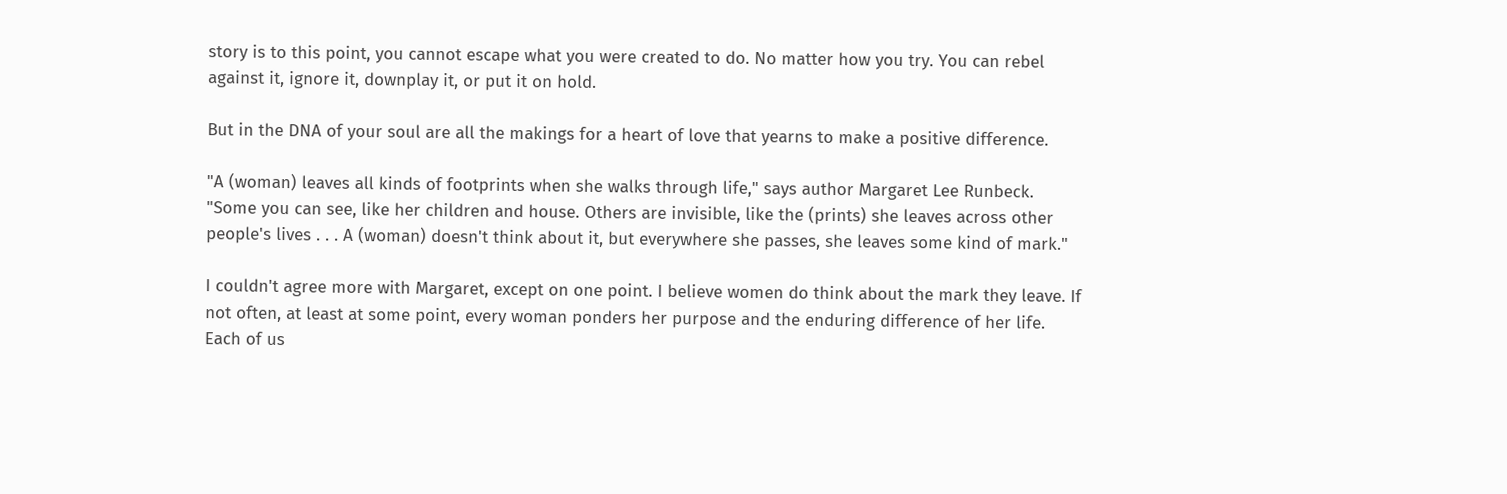story is to this point, you cannot escape what you were created to do. No matter how you try. You can rebel against it, ignore it, downplay it, or put it on hold.

But in the DNA of your soul are all the makings for a heart of love that yearns to make a positive difference.

"A (woman) leaves all kinds of footprints when she walks through life," says author Margaret Lee Runbeck. "Some you can see, like her children and house. Others are invisible, like the (prints) she leaves across other people's lives . . . A (woman) doesn't think about it, but everywhere she passes, she leaves some kind of mark."

I couldn't agree more with Margaret, except on one point. I believe women do think about the mark they leave. If not often, at least at some point, every woman ponders her purpose and the enduring difference of her life. Each of us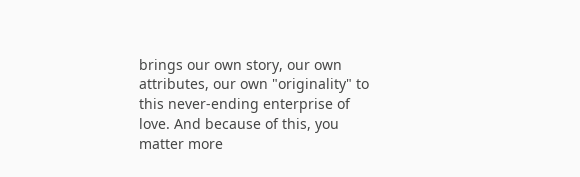brings our own story, our own attributes, our own "originality" to this never-ending enterprise of love. And because of this, you matter more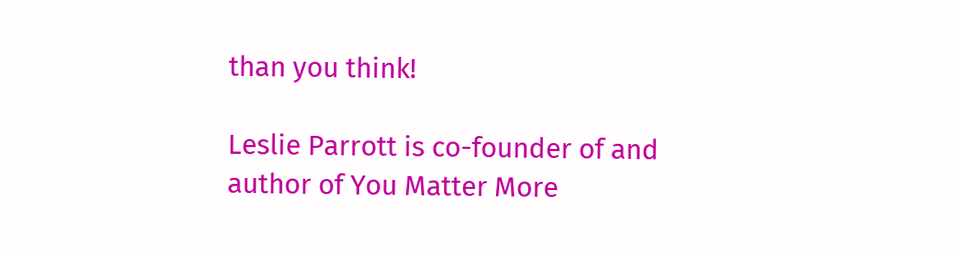than you think!

Leslie Parrott is co-founder of and author of You Matter More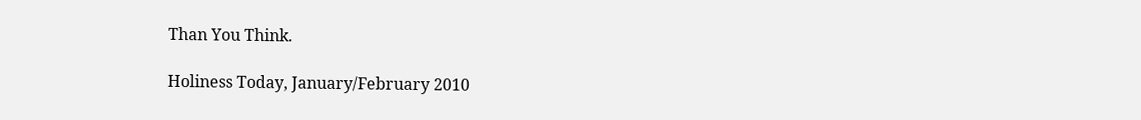Than You Think.

Holiness Today, January/February 2010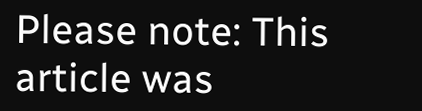Please note: This article was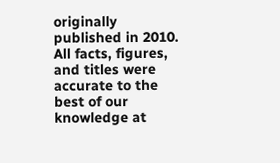originally published in 2010. All facts, figures, and titles were accurate to the best of our knowledge at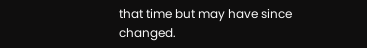that time but may have since changed.